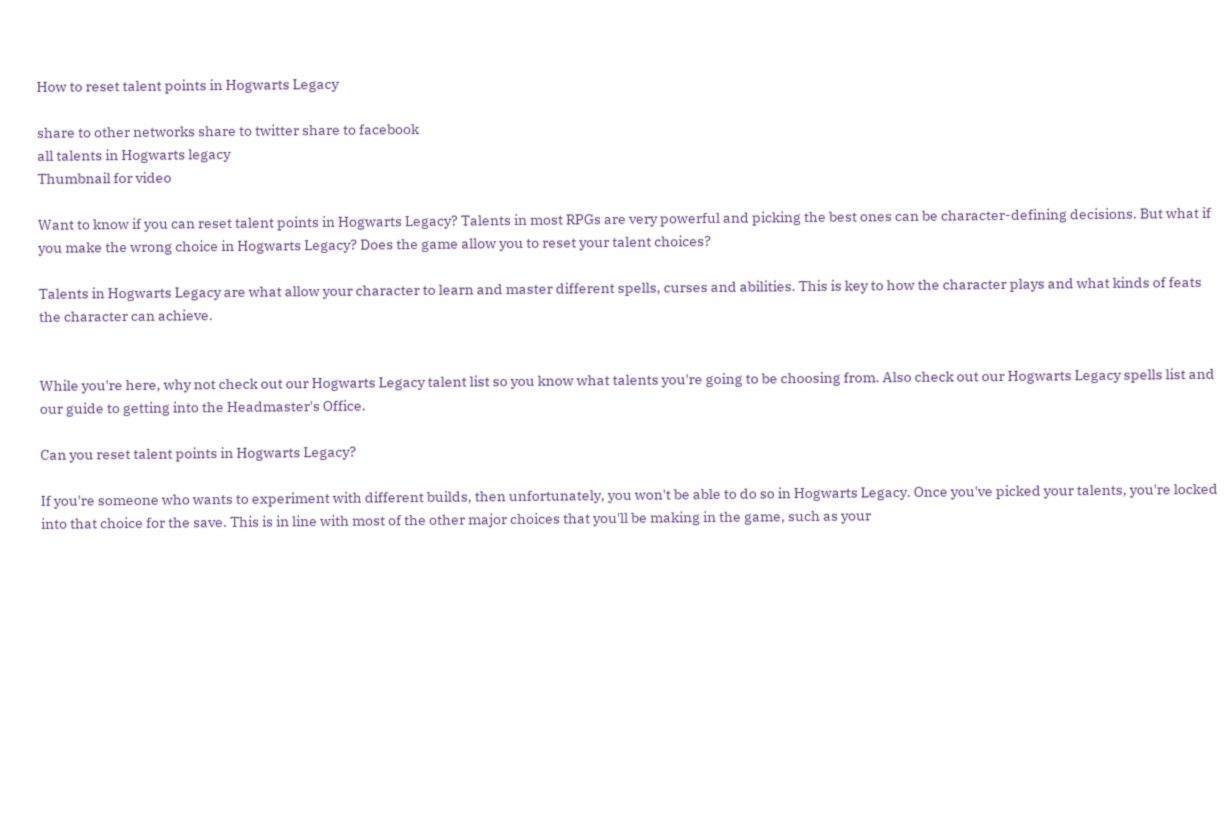How to reset talent points in Hogwarts Legacy

share to other networks share to twitter share to facebook
all talents in Hogwarts legacy
Thumbnail for video

Want to know if you can reset talent points in Hogwarts Legacy? Talents in most RPGs are very powerful and picking the best ones can be character-defining decisions. But what if you make the wrong choice in Hogwarts Legacy? Does the game allow you to reset your talent choices?

Talents in Hogwarts Legacy are what allow your character to learn and master different spells, curses and abilities. This is key to how the character plays and what kinds of feats the character can achieve.


While you're here, why not check out our Hogwarts Legacy talent list so you know what talents you're going to be choosing from. Also check out our Hogwarts Legacy spells list and our guide to getting into the Headmaster's Office.

Can you reset talent points in Hogwarts Legacy?

If you're someone who wants to experiment with different builds, then unfortunately, you won't be able to do so in Hogwarts Legacy. Once you've picked your talents, you're locked into that choice for the save. This is in line with most of the other major choices that you'll be making in the game, such as your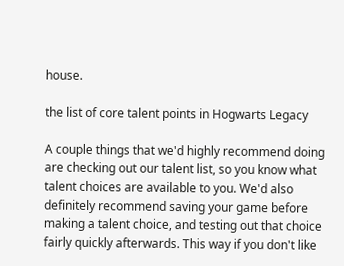house.

the list of core talent points in Hogwarts Legacy

A couple things that we'd highly recommend doing are checking out our talent list, so you know what talent choices are available to you. We'd also definitely recommend saving your game before making a talent choice, and testing out that choice fairly quickly afterwards. This way if you don't like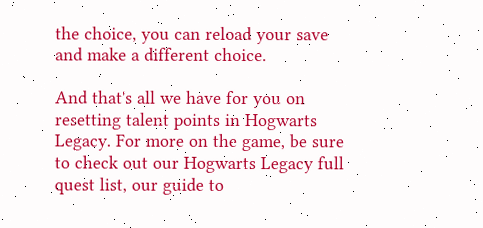the choice, you can reload your save and make a different choice.

And that's all we have for you on resetting talent points in Hogwarts Legacy. For more on the game, be sure to check out our Hogwarts Legacy full quest list, our guide to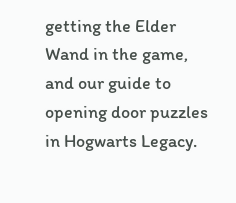getting the Elder Wand in the game, and our guide to opening door puzzles in Hogwarts Legacy.